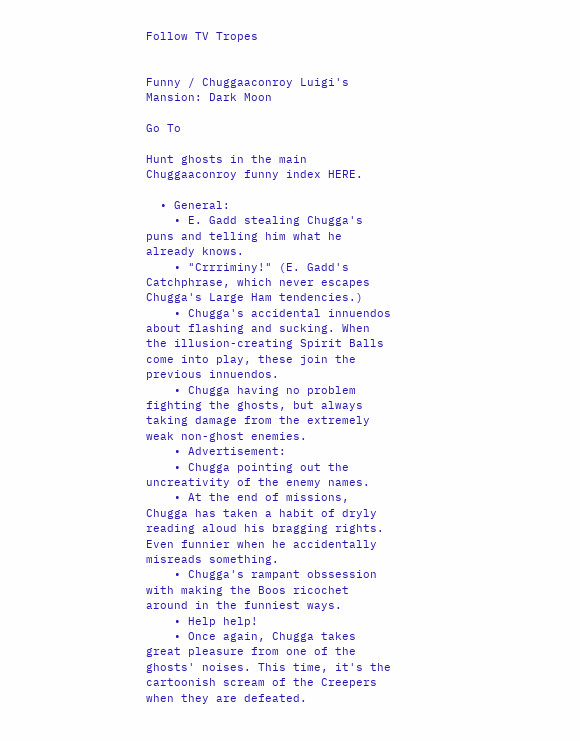Follow TV Tropes


Funny / Chuggaaconroy Luigi's Mansion: Dark Moon

Go To

Hunt ghosts in the main Chuggaaconroy funny index HERE.

  • General:
    • E. Gadd stealing Chugga's puns and telling him what he already knows.
    • "Crrriminy!" (E. Gadd's Catchphrase, which never escapes Chugga's Large Ham tendencies.)
    • Chugga's accidental innuendos about flashing and sucking. When the illusion-creating Spirit Balls come into play, these join the previous innuendos.
    • Chugga having no problem fighting the ghosts, but always taking damage from the extremely weak non-ghost enemies.
    • Advertisement:
    • Chugga pointing out the uncreativity of the enemy names.
    • At the end of missions, Chugga has taken a habit of dryly reading aloud his bragging rights. Even funnier when he accidentally misreads something.
    • Chugga's rampant obssession with making the Boos ricochet around in the funniest ways.
    • Help help!
    • Once again, Chugga takes great pleasure from one of the ghosts' noises. This time, it's the cartoonish scream of the Creepers when they are defeated.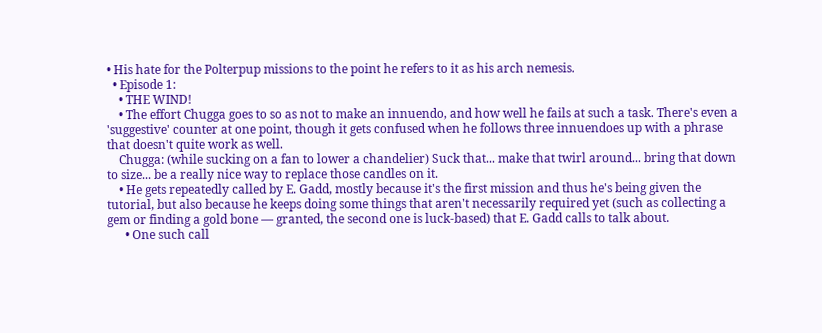• His hate for the Polterpup missions to the point he refers to it as his arch nemesis.
  • Episode 1:
    • THE WIND!
    • The effort Chugga goes to so as not to make an innuendo, and how well he fails at such a task. There's even a 'suggestive' counter at one point, though it gets confused when he follows three innuendoes up with a phrase that doesn't quite work as well.
    Chugga: (while sucking on a fan to lower a chandelier) Suck that... make that twirl around... bring that down to size... be a really nice way to replace those candles on it.
    • He gets repeatedly called by E. Gadd, mostly because it's the first mission and thus he's being given the tutorial, but also because he keeps doing some things that aren't necessarily required yet (such as collecting a gem or finding a gold bone — granted, the second one is luck-based) that E. Gadd calls to talk about.
      • One such call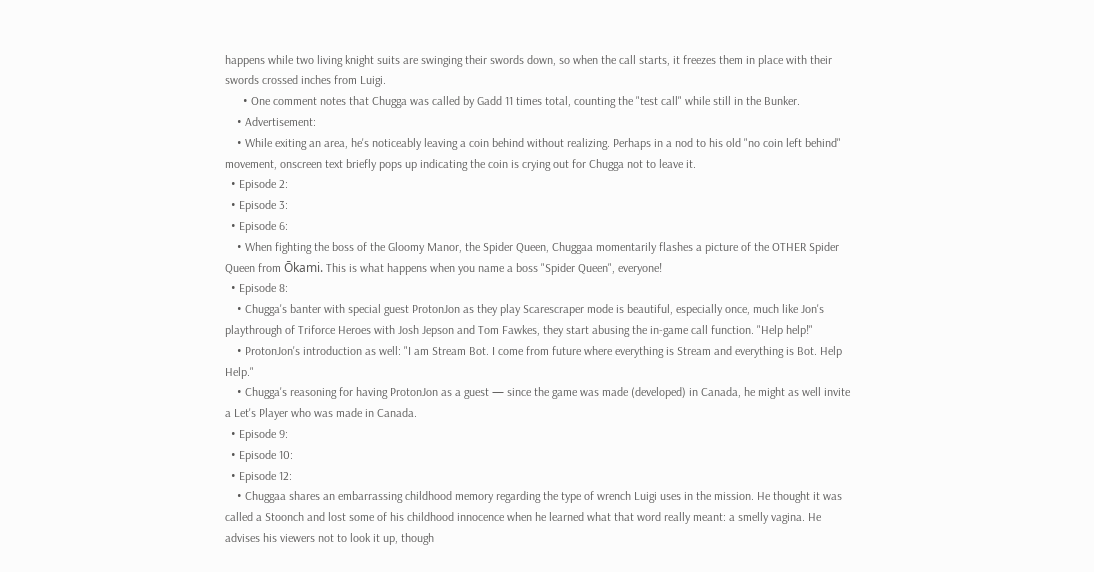happens while two living knight suits are swinging their swords down, so when the call starts, it freezes them in place with their swords crossed inches from Luigi.
      • One comment notes that Chugga was called by Gadd 11 times total, counting the "test call" while still in the Bunker.
    • Advertisement:
    • While exiting an area, he's noticeably leaving a coin behind without realizing. Perhaps in a nod to his old "no coin left behind" movement, onscreen text briefly pops up indicating the coin is crying out for Chugga not to leave it.
  • Episode 2:
  • Episode 3:
  • Episode 6:
    • When fighting the boss of the Gloomy Manor, the Spider Queen, Chuggaa momentarily flashes a picture of the OTHER Spider Queen from Ōkami. This is what happens when you name a boss "Spider Queen", everyone!
  • Episode 8:
    • Chugga's banter with special guest ProtonJon as they play Scarescraper mode is beautiful, especially once, much like Jon's playthrough of Triforce Heroes with Josh Jepson and Tom Fawkes, they start abusing the in-game call function. "Help help!"
    • ProtonJon's introduction as well: "I am Stream Bot. I come from future where everything is Stream and everything is Bot. Help Help."
    • Chugga's reasoning for having ProtonJon as a guest — since the game was made (developed) in Canada, he might as well invite a Let's Player who was made in Canada.
  • Episode 9:
  • Episode 10:
  • Episode 12:
    • Chuggaa shares an embarrassing childhood memory regarding the type of wrench Luigi uses in the mission. He thought it was called a Stoonch and lost some of his childhood innocence when he learned what that word really meant: a smelly vagina. He advises his viewers not to look it up, though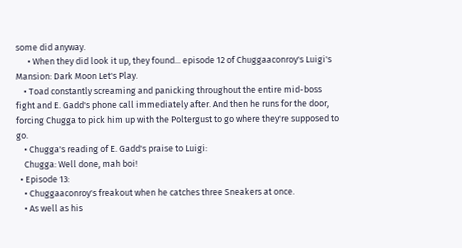some did anyway.
      • When they did look it up, they found... episode 12 of Chuggaaconroy's Luigi's Mansion: Dark Moon Let's Play.
    • Toad constantly screaming and panicking throughout the entire mid-boss fight and E. Gadd's phone call immediately after. And then he runs for the door, forcing Chugga to pick him up with the Poltergust to go where they're supposed to go.
    • Chugga's reading of E. Gadd's praise to Luigi:
    Chugga: Well done, mah boi!
  • Episode 13:
    • Chuggaaconroy's freakout when he catches three Sneakers at once.
    • As well as his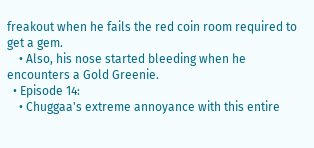freakout when he fails the red coin room required to get a gem.
    • Also, his nose started bleeding when he encounters a Gold Greenie.
  • Episode 14:
    • Chuggaa's extreme annoyance with this entire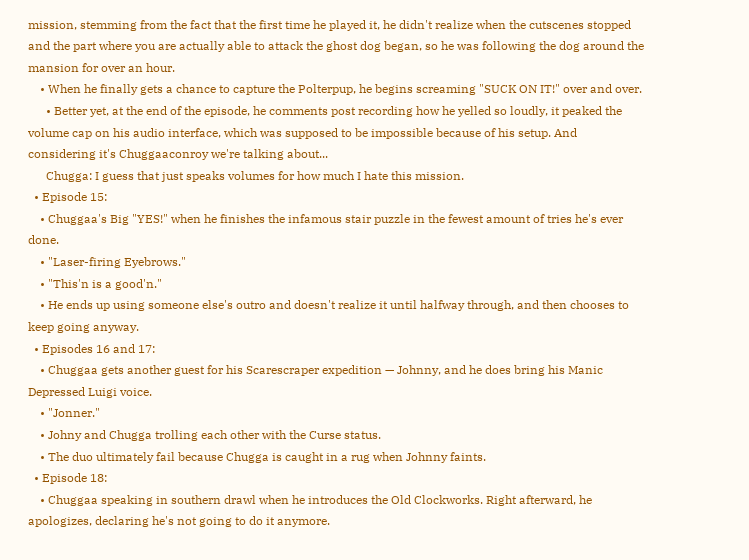mission, stemming from the fact that the first time he played it, he didn't realize when the cutscenes stopped and the part where you are actually able to attack the ghost dog began, so he was following the dog around the mansion for over an hour.
    • When he finally gets a chance to capture the Polterpup, he begins screaming "SUCK ON IT!" over and over.
      • Better yet, at the end of the episode, he comments post recording how he yelled so loudly, it peaked the volume cap on his audio interface, which was supposed to be impossible because of his setup. And considering it's Chuggaaconroy we're talking about...
      Chugga: I guess that just speaks volumes for how much I hate this mission.
  • Episode 15:
    • Chuggaa's Big "YES!" when he finishes the infamous stair puzzle in the fewest amount of tries he's ever done.
    • "Laser-firing Eyebrows."
    • "This'n is a good'n."
    • He ends up using someone else's outro and doesn't realize it until halfway through, and then chooses to keep going anyway.
  • Episodes 16 and 17:
    • Chuggaa gets another guest for his Scarescraper expedition — Johnny, and he does bring his Manic Depressed Luigi voice.
    • "Jonner."
    • Johny and Chugga trolling each other with the Curse status.
    • The duo ultimately fail because Chugga is caught in a rug when Johnny faints.
  • Episode 18:
    • Chuggaa speaking in southern drawl when he introduces the Old Clockworks. Right afterward, he apologizes, declaring he's not going to do it anymore.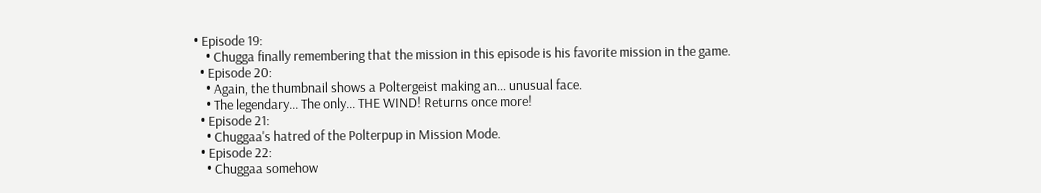• Episode 19:
    • Chugga finally remembering that the mission in this episode is his favorite mission in the game.
  • Episode 20:
    • Again, the thumbnail shows a Poltergeist making an... unusual face.
    • The legendary... The only... THE WIND! Returns once more!
  • Episode 21:
    • Chuggaa's hatred of the Polterpup in Mission Mode.
  • Episode 22:
    • Chuggaa somehow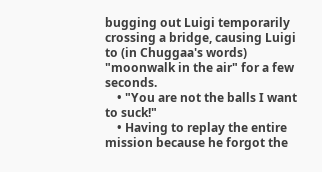bugging out Luigi temporarily crossing a bridge, causing Luigi to (in Chuggaa's words) "moonwalk in the air" for a few seconds.
    • "You are not the balls I want to suck!"
    • Having to replay the entire mission because he forgot the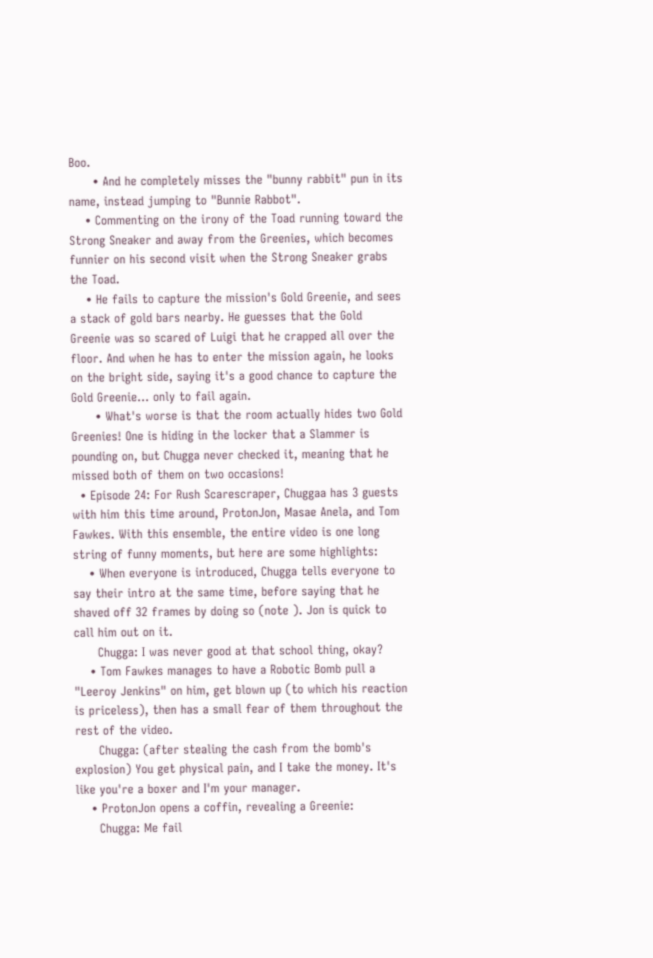Boo.
      • And he completely misses the "bunny rabbit" pun in its name, instead jumping to "Bunnie Rabbot".
    • Commenting on the irony of the Toad running toward the Strong Sneaker and away from the Greenies, which becomes funnier on his second visit when the Strong Sneaker grabs the Toad.
    • He fails to capture the mission's Gold Greenie, and sees a stack of gold bars nearby. He guesses that the Gold Greenie was so scared of Luigi that he crapped all over the floor. And when he has to enter the mission again, he looks on the bright side, saying it's a good chance to capture the Gold Greenie... only to fail again.
      • What's worse is that the room actually hides two Gold Greenies! One is hiding in the locker that a Slammer is pounding on, but Chugga never checked it, meaning that he missed both of them on two occasions!
  • Episode 24: For Rush Scarescraper, Chuggaa has 3 guests with him this time around, ProtonJon, Masae Anela, and Tom Fawkes. With this ensemble, the entire video is one long string of funny moments, but here are some highlights:
    • When everyone is introduced, Chugga tells everyone to say their intro at the same time, before saying that he shaved off 32 frames by doing so (note ). Jon is quick to call him out on it.
      Chugga: I was never good at that school thing, okay?
    • Tom Fawkes manages to have a Robotic Bomb pull a "Leeroy Jenkins" on him, get blown up (to which his reaction is priceless), then has a small fear of them throughout the rest of the video.
      Chugga: (after stealing the cash from the bomb's explosion) You get physical pain, and I take the money. It's like you're a boxer and I'm your manager.
    • ProtonJon opens a coffin, revealing a Greenie:
      Chugga: Me fail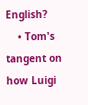English?
    • Tom's tangent on how Luigi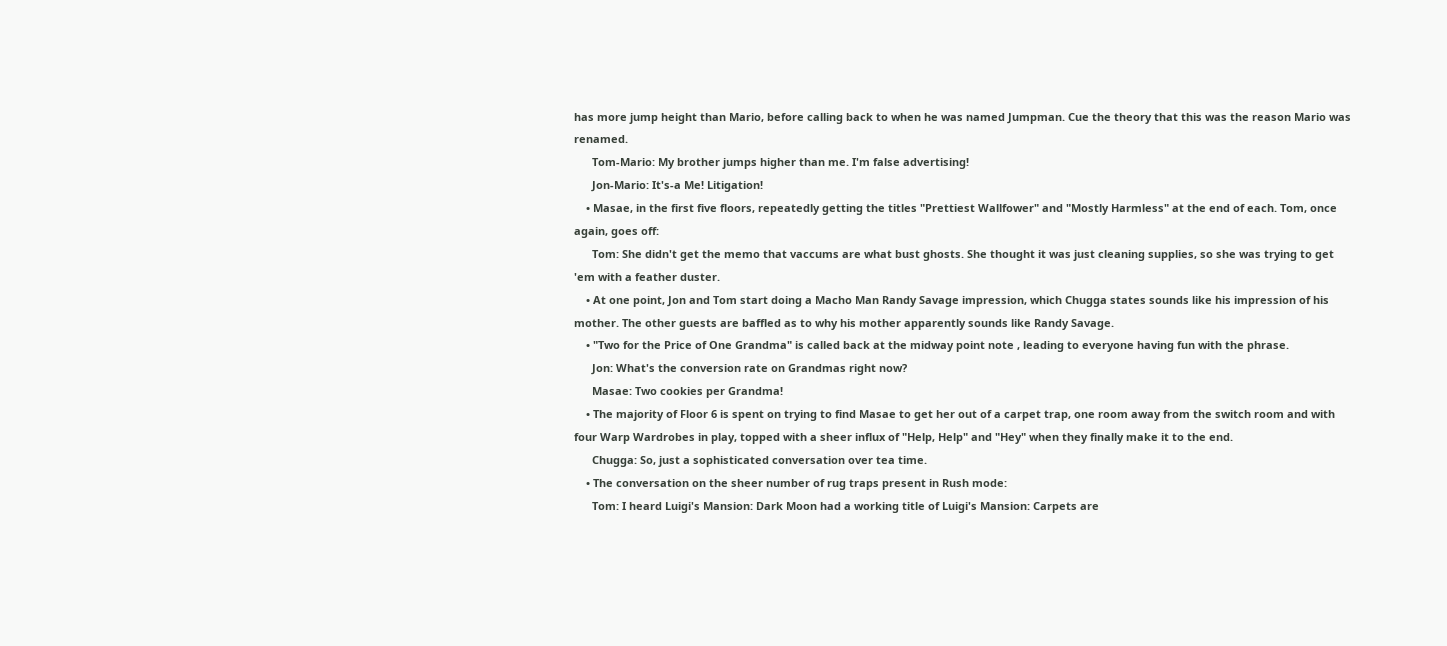has more jump height than Mario, before calling back to when he was named Jumpman. Cue the theory that this was the reason Mario was renamed.
      Tom-Mario: My brother jumps higher than me. I'm false advertising!
      Jon-Mario: It's-a Me! Litigation!
    • Masae, in the first five floors, repeatedly getting the titles "Prettiest Wallfower" and "Mostly Harmless" at the end of each. Tom, once again, goes off:
      Tom: She didn't get the memo that vaccums are what bust ghosts. She thought it was just cleaning supplies, so she was trying to get 'em with a feather duster.
    • At one point, Jon and Tom start doing a Macho Man Randy Savage impression, which Chugga states sounds like his impression of his mother. The other guests are baffled as to why his mother apparently sounds like Randy Savage.
    • "Two for the Price of One Grandma" is called back at the midway point note , leading to everyone having fun with the phrase.
      Jon: What's the conversion rate on Grandmas right now?
      Masae: Two cookies per Grandma!
    • The majority of Floor 6 is spent on trying to find Masae to get her out of a carpet trap, one room away from the switch room and with four Warp Wardrobes in play, topped with a sheer influx of "Help, Help" and "Hey" when they finally make it to the end.
      Chugga: So, just a sophisticated conversation over tea time.
    • The conversation on the sheer number of rug traps present in Rush mode:
      Tom: I heard Luigi's Mansion: Dark Moon had a working title of Luigi's Mansion: Carpets are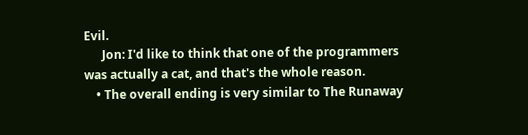Evil.
      Jon: I'd like to think that one of the programmers was actually a cat, and that's the whole reason.
    • The overall ending is very similar to The Runaway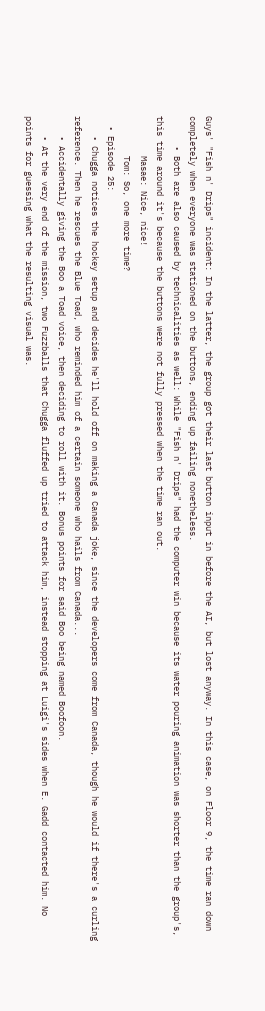Guys' "Fish n' Drips" incident: In the latter, the group got their last button input in before the AI, but lost anyway. In this case, on Floor 9, the time ran down completely when everyone was stationed on the buttons, ending up failing nonetheless.
      • Both are also caused by technicalities as well: While "Fish n' Drips" had the computer win because its water pouring animation was shorter than the group's, this time around it's because the buttons were not fully pressed when the time ran out.
        Masae: Nice, nice!
        Tom: So, one more time?
  • Episode 25:
    • Chugga notices the hockey setup and decides he'll hold off on making a Canada joke, since the developers come from Canada, though he would if there's a curling reference. Then he rescues the Blue Toad, who reminded him of a certain someone who hails from Canada...
    • Accidentally giving the Boo a Toad voice, then deciding to roll with it. Bonus points for said Boo being named Boofoon.
    • At the very end of the mission, two Fuzzballs that Chugga fluffed up tried to attack him, instead stopping at Luigi's sides when E. Gadd contacted him. No points for guessing what the resulting visual was.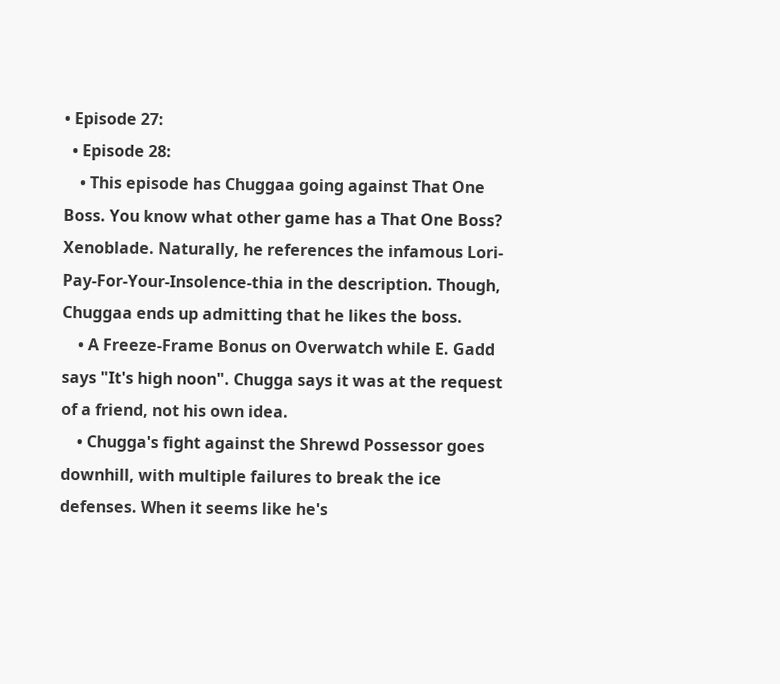• Episode 27:
  • Episode 28:
    • This episode has Chuggaa going against That One Boss. You know what other game has a That One Boss? Xenoblade. Naturally, he references the infamous Lori-Pay-For-Your-Insolence-thia in the description. Though, Chuggaa ends up admitting that he likes the boss.
    • A Freeze-Frame Bonus on Overwatch while E. Gadd says "It's high noon". Chugga says it was at the request of a friend, not his own idea.
    • Chugga's fight against the Shrewd Possessor goes downhill, with multiple failures to break the ice defenses. When it seems like he's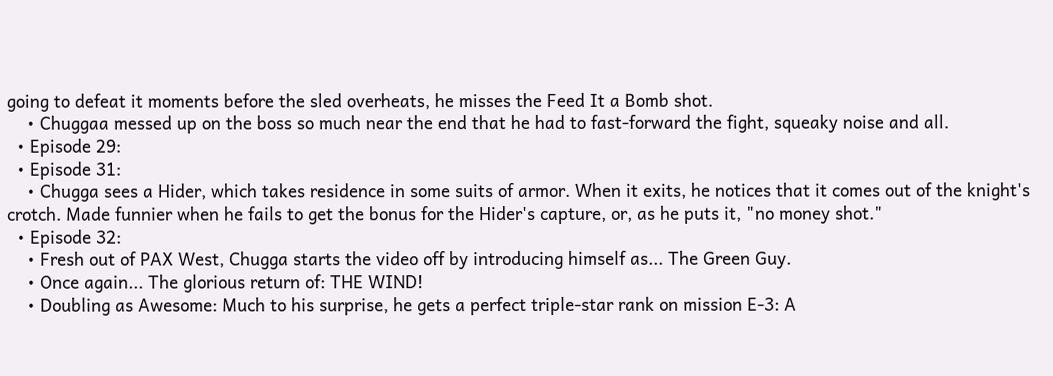going to defeat it moments before the sled overheats, he misses the Feed It a Bomb shot.
    • Chuggaa messed up on the boss so much near the end that he had to fast-forward the fight, squeaky noise and all.
  • Episode 29:
  • Episode 31:
    • Chugga sees a Hider, which takes residence in some suits of armor. When it exits, he notices that it comes out of the knight's crotch. Made funnier when he fails to get the bonus for the Hider's capture, or, as he puts it, "no money shot."
  • Episode 32:
    • Fresh out of PAX West, Chugga starts the video off by introducing himself as... The Green Guy.
    • Once again... The glorious return of: THE WIND!
    • Doubling as Awesome: Much to his surprise, he gets a perfect triple-star rank on mission E-3: A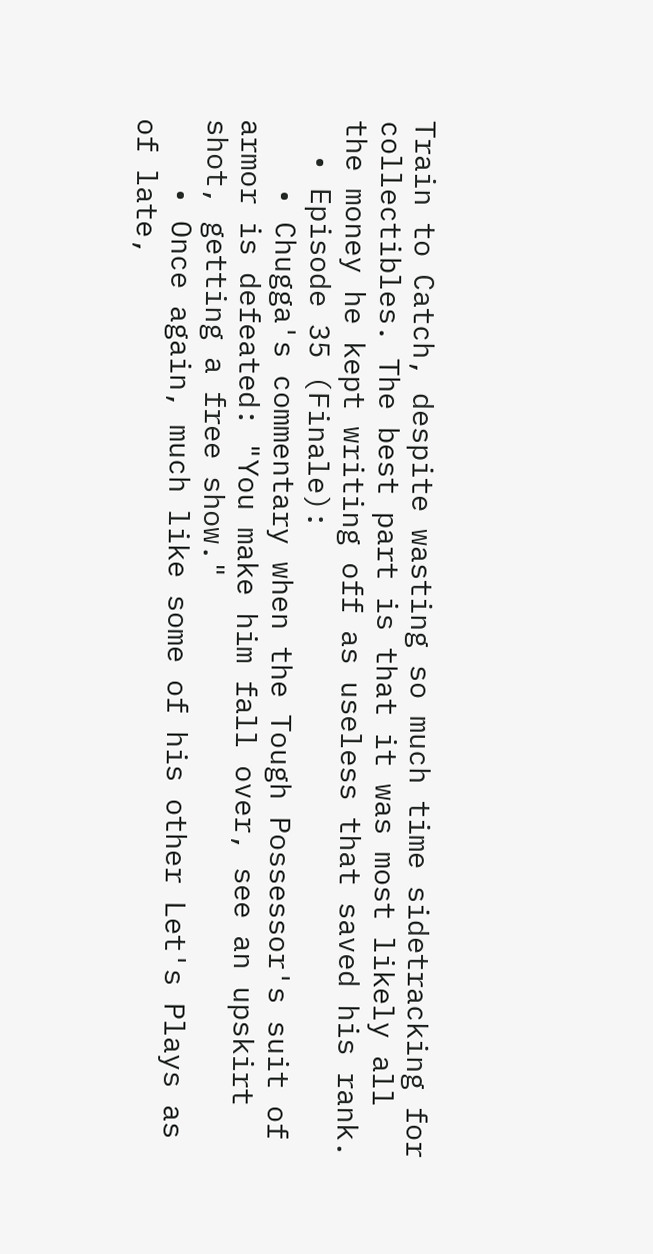Train to Catch, despite wasting so much time sidetracking for collectibles. The best part is that it was most likely all the money he kept writing off as useless that saved his rank.
  • Episode 35 (Finale):
    • Chugga's commentary when the Tough Possessor's suit of armor is defeated: "You make him fall over, see an upskirt shot, getting a free show."
    • Once again, much like some of his other Let's Plays as of late,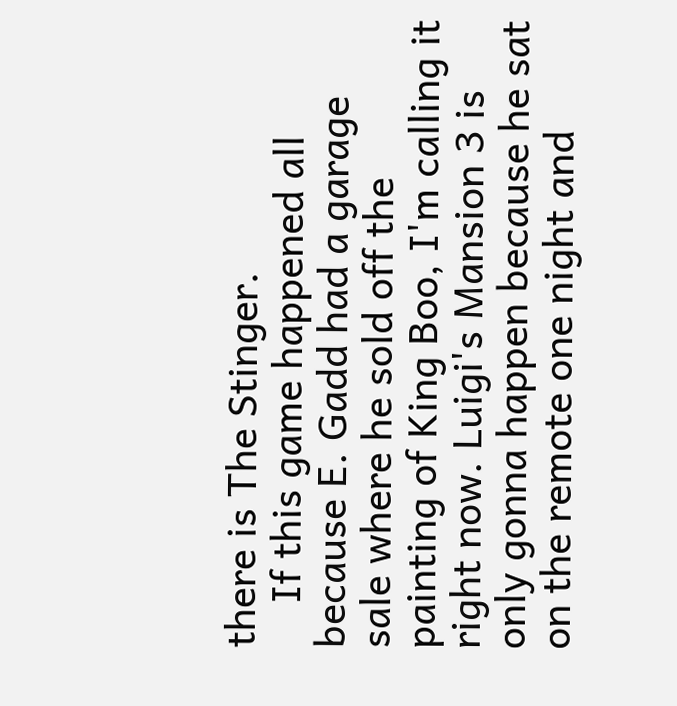there is The Stinger.
    If this game happened all because E. Gadd had a garage sale where he sold off the painting of King Boo, I'm calling it right now. Luigi's Mansion 3 is only gonna happen because he sat on the remote one night and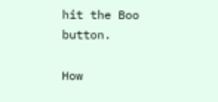hit the Boo button.

How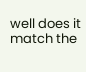well does it match the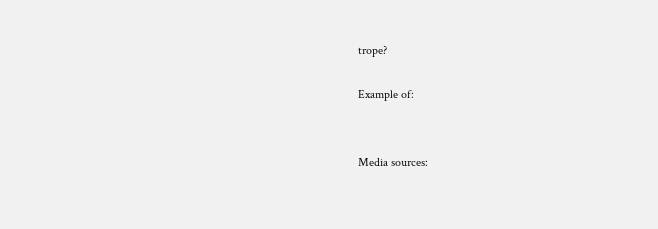trope?

Example of:


Media sources: